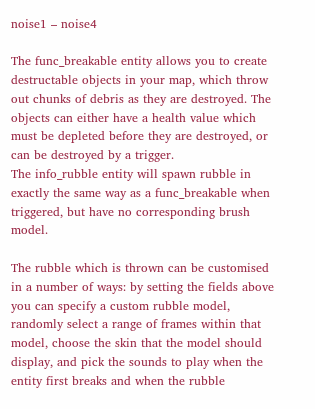noise1 – noise4

The func_breakable entity allows you to create destructable objects in your map, which throw out chunks of debris as they are destroyed. The objects can either have a health value which must be depleted before they are destroyed, or can be destroyed by a trigger.
The info_rubble entity will spawn rubble in exactly the same way as a func_breakable when triggered, but have no corresponding brush model.

The rubble which is thrown can be customised in a number of ways: by setting the fields above you can specify a custom rubble model, randomly select a range of frames within that model, choose the skin that the model should display, and pick the sounds to play when the entity first breaks and when the rubble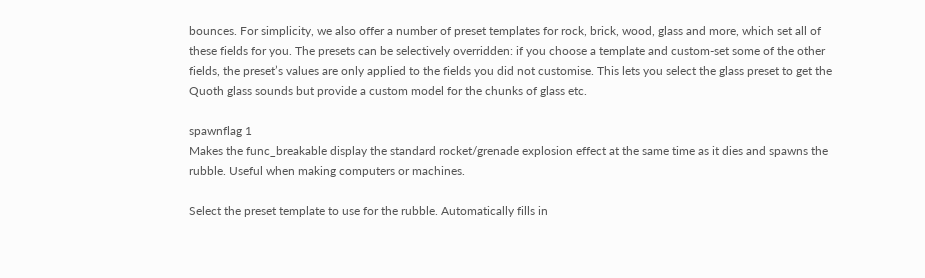bounces. For simplicity, we also offer a number of preset templates for rock, brick, wood, glass and more, which set all of these fields for you. The presets can be selectively overridden: if you choose a template and custom-set some of the other fields, the preset’s values are only applied to the fields you did not customise. This lets you select the glass preset to get the Quoth glass sounds but provide a custom model for the chunks of glass etc.

spawnflag 1
Makes the func_breakable display the standard rocket/grenade explosion effect at the same time as it dies and spawns the rubble. Useful when making computers or machines.

Select the preset template to use for the rubble. Automatically fills in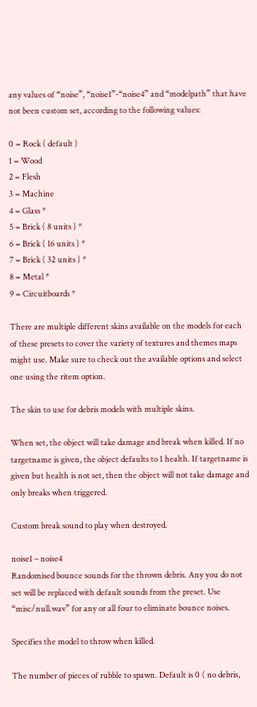any values of “noise”, “noise1”-“noise4” and “modelpath” that have not been custom set, according to the following values:

0 = Rock ( default )
1 = Wood
2 = Flesh
3 = Machine
4 = Glass *
5 = Brick ( 8 units ) *
6 = Brick ( 16 units ) *
7 = Brick ( 32 units ) *
8 = Metal *
9 = Circuitboards *

There are multiple different skins available on the models for each of these presets to cover the variety of textures and themes maps might use. Make sure to check out the available options and select one using the ritem option.

The skin to use for debris models with multiple skins.

When set, the object will take damage and break when killed. If no targetname is given, the object defaults to 1 health. If targetname is given but health is not set, then the object will not take damage and only breaks when triggered.

Custom break sound to play when destroyed.

noise1 – noise4
Randomised bounce sounds for the thrown debris. Any you do not set will be replaced with default sounds from the preset. Use “misc/null.wav” for any or all four to eliminate bounce noises.

Specifies the model to throw when killed.

The number of pieces of rubble to spawn. Default is 0 ( no debris,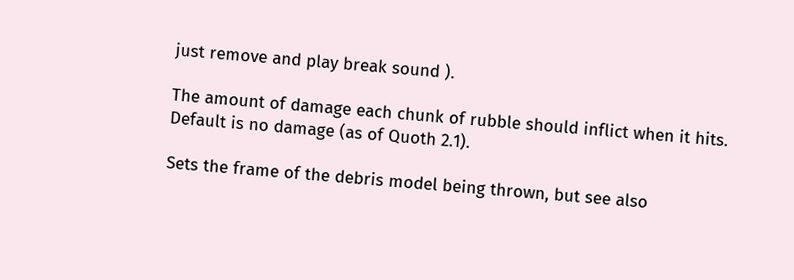just remove and play break sound ).

The amount of damage each chunk of rubble should inflict when it hits. Default is no damage (as of Quoth 2.1).

Sets the frame of the debris model being thrown, but see also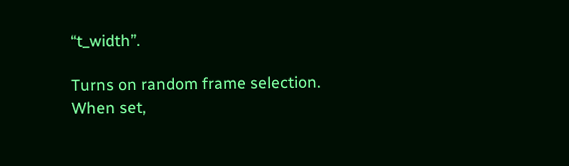“t_width”.

Turns on random frame selection. When set,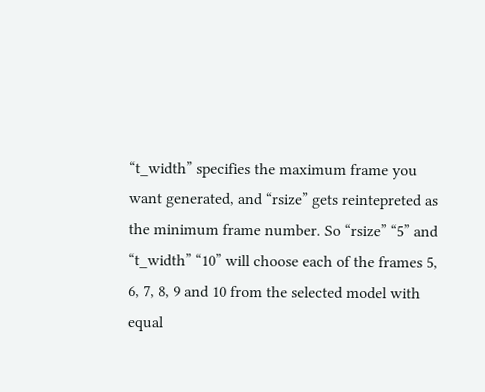“t_width” specifies the maximum frame you want generated, and “rsize” gets reintepreted as the minimum frame number. So “rsize” “5” and “t_width” “10” will choose each of the frames 5, 6, 7, 8, 9 and 10 from the selected model with equal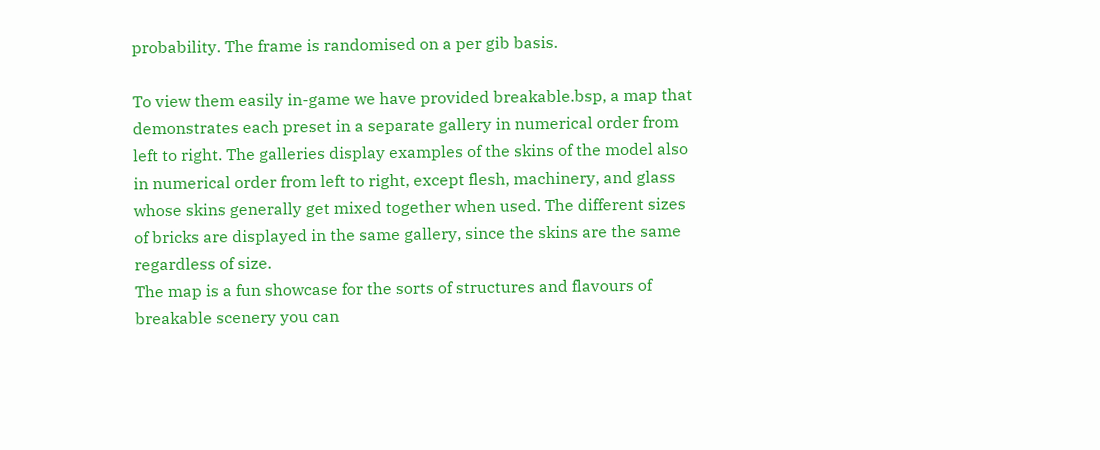probability. The frame is randomised on a per gib basis.

To view them easily in-game we have provided breakable.bsp, a map that demonstrates each preset in a separate gallery in numerical order from left to right. The galleries display examples of the skins of the model also in numerical order from left to right, except flesh, machinery, and glass whose skins generally get mixed together when used. The different sizes of bricks are displayed in the same gallery, since the skins are the same regardless of size.
The map is a fun showcase for the sorts of structures and flavours of breakable scenery you can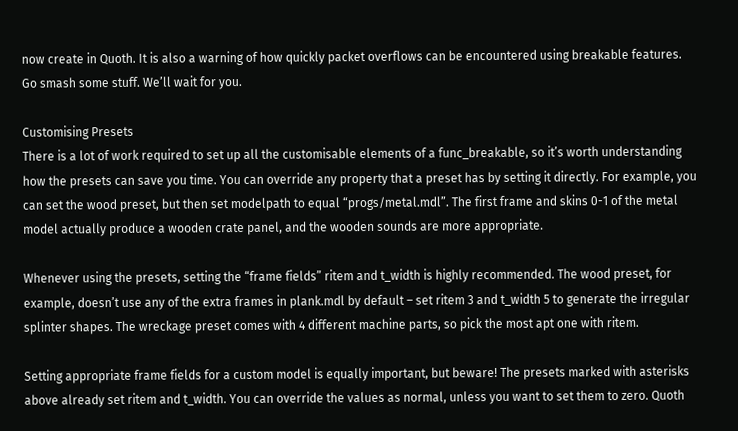now create in Quoth. It is also a warning of how quickly packet overflows can be encountered using breakable features.
Go smash some stuff. We’ll wait for you.

Customising Presets
There is a lot of work required to set up all the customisable elements of a func_breakable, so it’s worth understanding how the presets can save you time. You can override any property that a preset has by setting it directly. For example, you can set the wood preset, but then set modelpath to equal “progs/metal.mdl”. The first frame and skins 0-1 of the metal model actually produce a wooden crate panel, and the wooden sounds are more appropriate.

Whenever using the presets, setting the “frame fields” ritem and t_width is highly recommended. The wood preset, for example, doesn’t use any of the extra frames in plank.mdl by default – set ritem 3 and t_width 5 to generate the irregular splinter shapes. The wreckage preset comes with 4 different machine parts, so pick the most apt one with ritem.

Setting appropriate frame fields for a custom model is equally important, but beware! The presets marked with asterisks above already set ritem and t_width. You can override the values as normal, unless you want to set them to zero. Quoth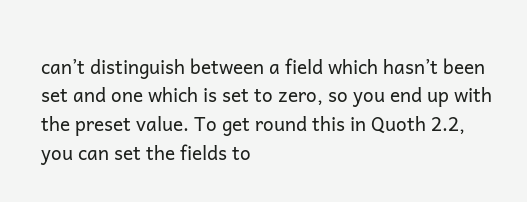can’t distinguish between a field which hasn’t been set and one which is set to zero, so you end up with the preset value. To get round this in Quoth 2.2, you can set the fields to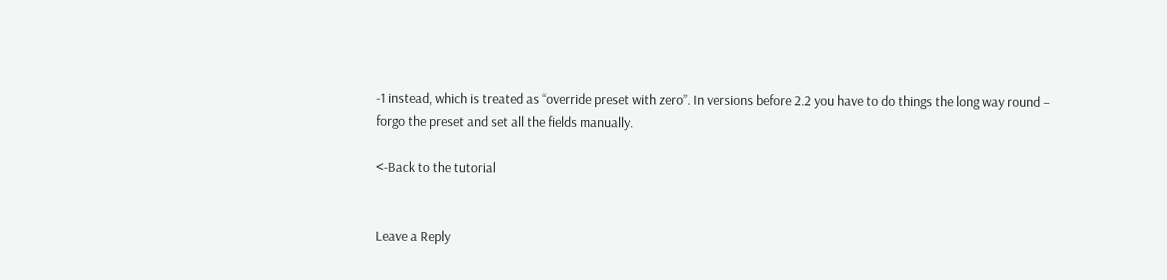-1 instead, which is treated as “override preset with zero”. In versions before 2.2 you have to do things the long way round – forgo the preset and set all the fields manually.

<-Back to the tutorial


Leave a Reply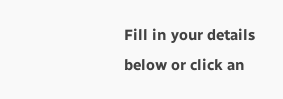Fill in your details below or click an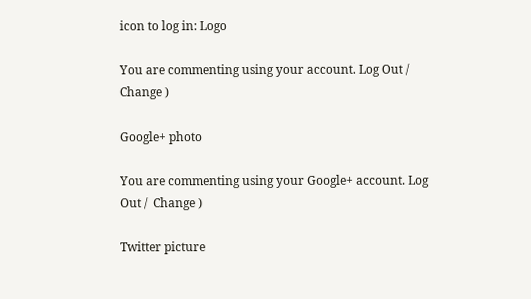icon to log in: Logo

You are commenting using your account. Log Out /  Change )

Google+ photo

You are commenting using your Google+ account. Log Out /  Change )

Twitter picture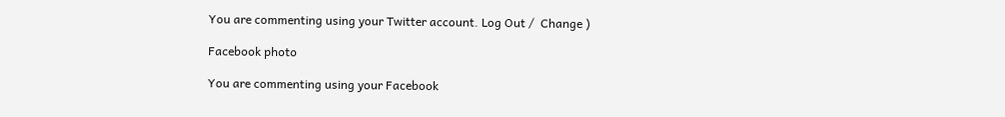You are commenting using your Twitter account. Log Out /  Change )

Facebook photo

You are commenting using your Facebook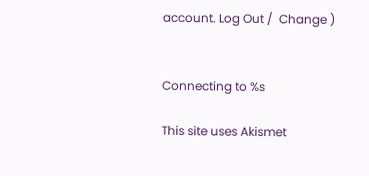account. Log Out /  Change )


Connecting to %s

This site uses Akismet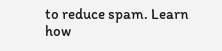to reduce spam. Learn how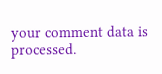your comment data is processed.